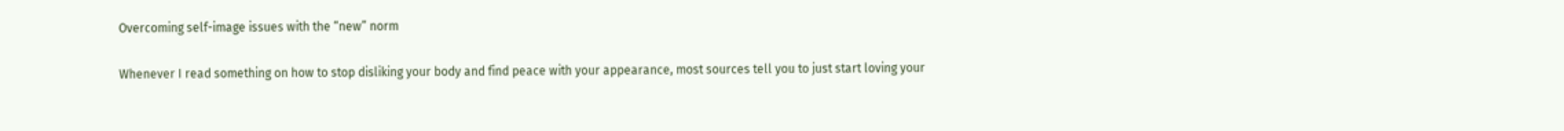Overcoming self-image issues with the “new” norm

Whenever I read something on how to stop disliking your body and find peace with your appearance, most sources tell you to just start loving your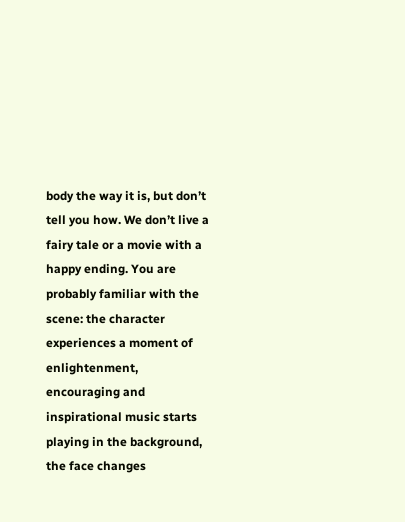body the way it is, but don’t tell you how. We don’t live a fairy tale or a movie with a happy ending. You are probably familiar with the scene: the character experiences a moment of enlightenment,  encouraging and inspirational music starts playing in the background, the face changes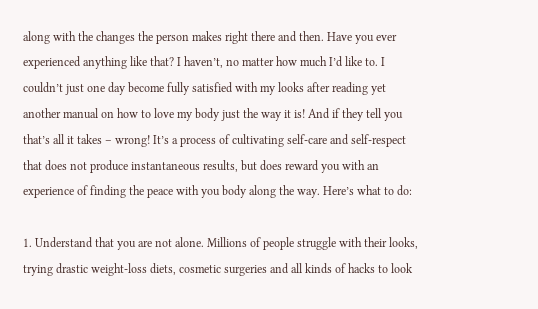along with the changes the person makes right there and then. Have you ever experienced anything like that? I haven’t, no matter how much I’d like to. I couldn’t just one day become fully satisfied with my looks after reading yet another manual on how to love my body just the way it is! And if they tell you that’s all it takes – wrong! It’s a process of cultivating self-care and self-respect that does not produce instantaneous results, but does reward you with an experience of finding the peace with you body along the way. Here’s what to do:

1. Understand that you are not alone. Millions of people struggle with their looks, trying drastic weight-loss diets, cosmetic surgeries and all kinds of hacks to look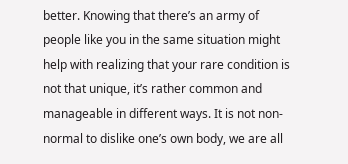better. Knowing that there’s an army of people like you in the same situation might help with realizing that your rare condition is not that unique, it’s rather common and manageable in different ways. It is not non-normal to dislike one’s own body, we are all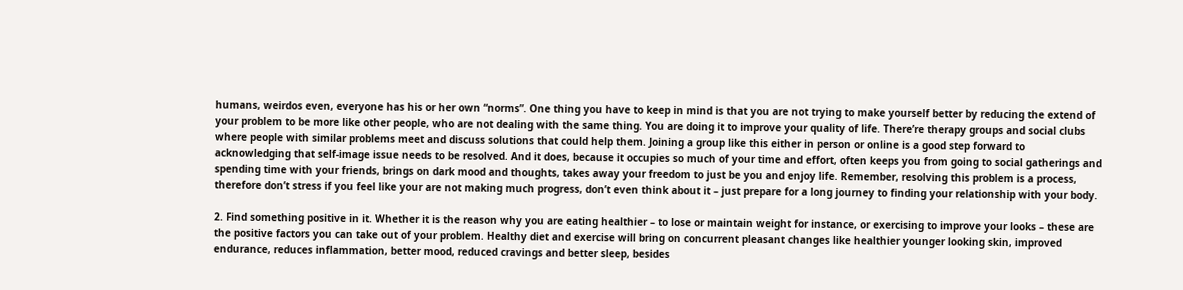humans, weirdos even, everyone has his or her own “norms”. One thing you have to keep in mind is that you are not trying to make yourself better by reducing the extend of your problem to be more like other people, who are not dealing with the same thing. You are doing it to improve your quality of life. There’re therapy groups and social clubs where people with similar problems meet and discuss solutions that could help them. Joining a group like this either in person or online is a good step forward to acknowledging that self-image issue needs to be resolved. And it does, because it occupies so much of your time and effort, often keeps you from going to social gatherings and spending time with your friends, brings on dark mood and thoughts, takes away your freedom to just be you and enjoy life. Remember, resolving this problem is a process, therefore don’t stress if you feel like your are not making much progress, don’t even think about it – just prepare for a long journey to finding your relationship with your body.

2. Find something positive in it. Whether it is the reason why you are eating healthier – to lose or maintain weight for instance, or exercising to improve your looks – these are the positive factors you can take out of your problem. Healthy diet and exercise will bring on concurrent pleasant changes like healthier younger looking skin, improved endurance, reduces inflammation, better mood, reduced cravings and better sleep, besides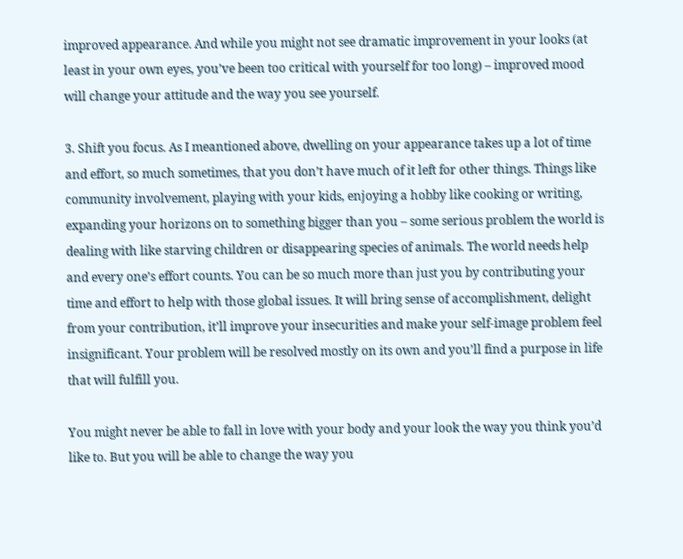improved appearance. And while you might not see dramatic improvement in your looks (at least in your own eyes, you’ve been too critical with yourself for too long) – improved mood will change your attitude and the way you see yourself.

3. Shift you focus. As I meantioned above, dwelling on your appearance takes up a lot of time and effort, so much sometimes, that you don’t have much of it left for other things. Things like community involvement, playing with your kids, enjoying a hobby like cooking or writing, expanding your horizons on to something bigger than you – some serious problem the world is dealing with like starving children or disappearing species of animals. The world needs help and every one’s effort counts. You can be so much more than just you by contributing your time and effort to help with those global issues. It will bring sense of accomplishment, delight from your contribution, it’ll improve your insecurities and make your self-image problem feel insignificant. Your problem will be resolved mostly on its own and you’ll find a purpose in life that will fulfill you.

You might never be able to fall in love with your body and your look the way you think you’d like to. But you will be able to change the way you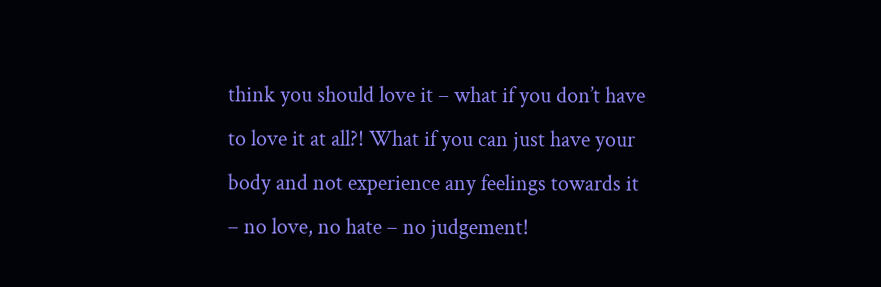think you should love it – what if you don’t have to love it at all?! What if you can just have your body and not experience any feelings towards it – no love, no hate – no judgement!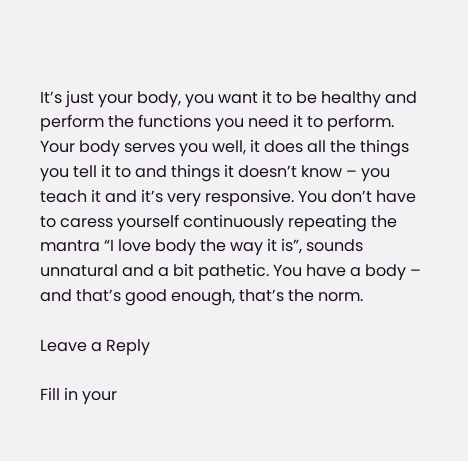It’s just your body, you want it to be healthy and perform the functions you need it to perform. Your body serves you well, it does all the things you tell it to and things it doesn’t know – you teach it and it’s very responsive. You don’t have to caress yourself continuously repeating the mantra “I love body the way it is”, sounds unnatural and a bit pathetic. You have a body – and that’s good enough, that’s the norm.

Leave a Reply

Fill in your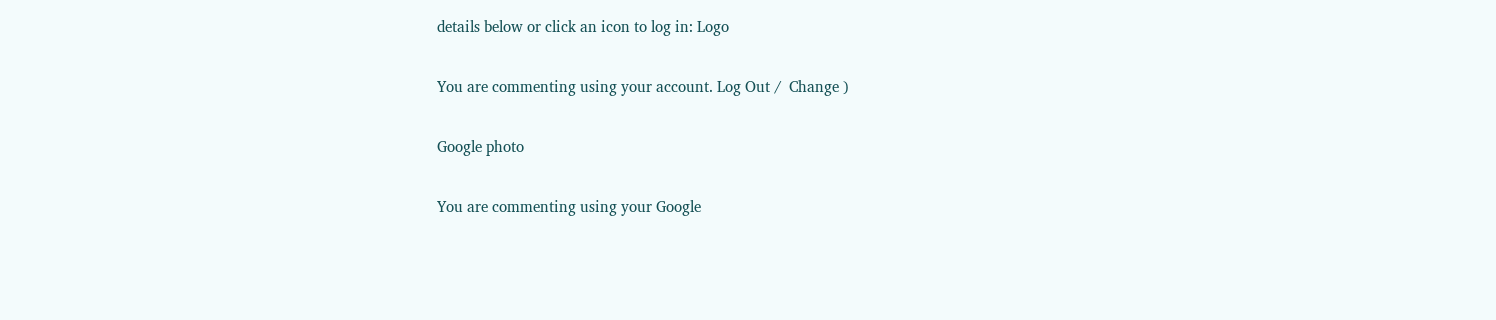details below or click an icon to log in: Logo

You are commenting using your account. Log Out /  Change )

Google photo

You are commenting using your Google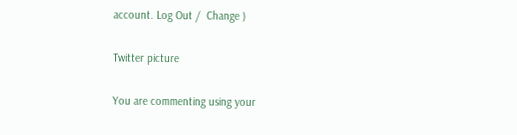account. Log Out /  Change )

Twitter picture

You are commenting using your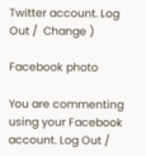Twitter account. Log Out /  Change )

Facebook photo

You are commenting using your Facebook account. Log Out /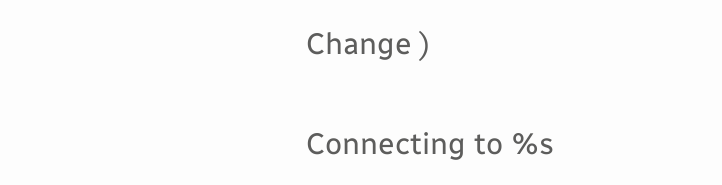Change )

Connecting to %s